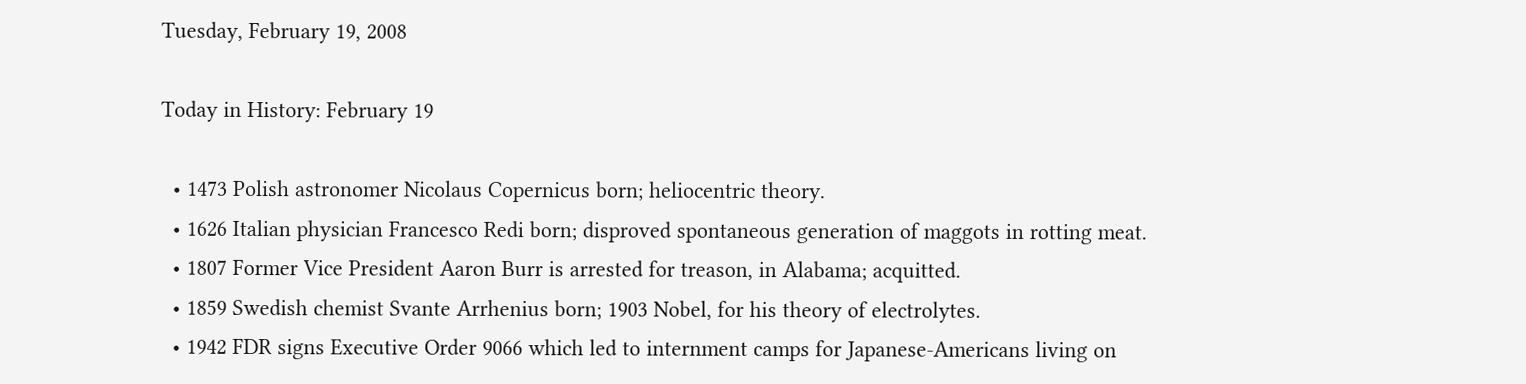Tuesday, February 19, 2008

Today in History: February 19

  • 1473 Polish astronomer Nicolaus Copernicus born; heliocentric theory.
  • 1626 Italian physician Francesco Redi born; disproved spontaneous generation of maggots in rotting meat.
  • 1807 Former Vice President Aaron Burr is arrested for treason, in Alabama; acquitted.
  • 1859 Swedish chemist Svante Arrhenius born; 1903 Nobel, for his theory of electrolytes.
  • 1942 FDR signs Executive Order 9066 which led to internment camps for Japanese-Americans living on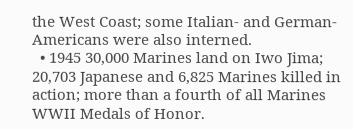the West Coast; some Italian- and German-Americans were also interned.
  • 1945 30,000 Marines land on Iwo Jima; 20,703 Japanese and 6,825 Marines killed in action; more than a fourth of all Marines WWII Medals of Honor.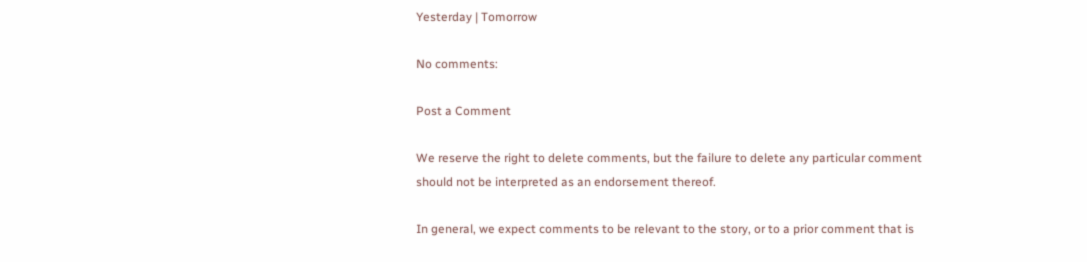Yesterday | Tomorrow

No comments:

Post a Comment

We reserve the right to delete comments, but the failure to delete any particular comment should not be interpreted as an endorsement thereof.

In general, we expect comments to be relevant to the story, or to a prior comment that is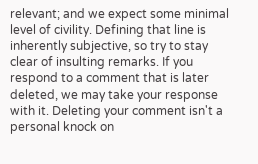relevant; and we expect some minimal level of civility. Defining that line is inherently subjective, so try to stay clear of insulting remarks. If you respond to a comment that is later deleted, we may take your response with it. Deleting your comment isn't a personal knock on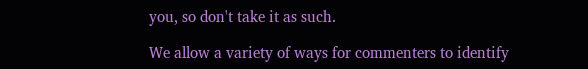you, so don't take it as such.

We allow a variety of ways for commenters to identify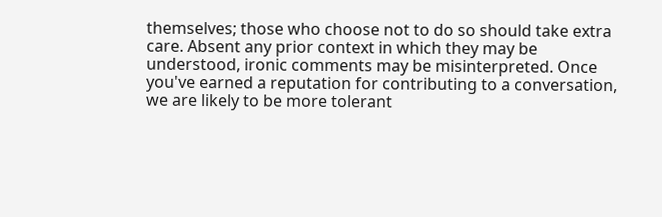themselves; those who choose not to do so should take extra care. Absent any prior context in which they may be understood, ironic comments may be misinterpreted. Once you've earned a reputation for contributing to a conversation, we are likely to be more tolerant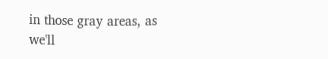in those gray areas, as we'll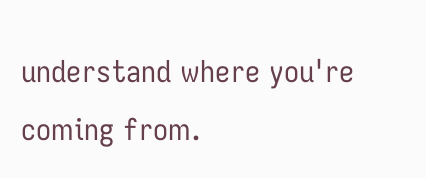understand where you're coming from.